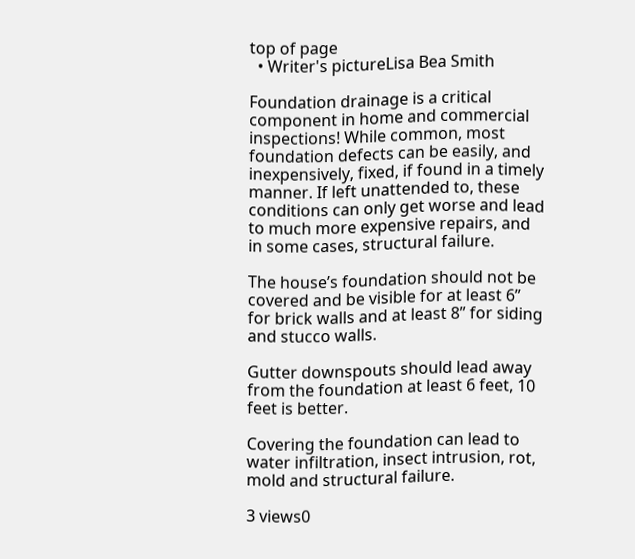top of page
  • Writer's pictureLisa Bea Smith

Foundation drainage is a critical component in home and commercial inspections! While common, most foundation defects can be easily, and inexpensively, fixed, if found in a timely manner. If left unattended to, these conditions can only get worse and lead to much more expensive repairs, and in some cases, structural failure.

The house’s foundation should not be covered and be visible for at least 6” for brick walls and at least 8” for siding and stucco walls.

Gutter downspouts should lead away from the foundation at least 6 feet, 10 feet is better.

Covering the foundation can lead to water infiltration, insect intrusion, rot, mold and structural failure.

3 views0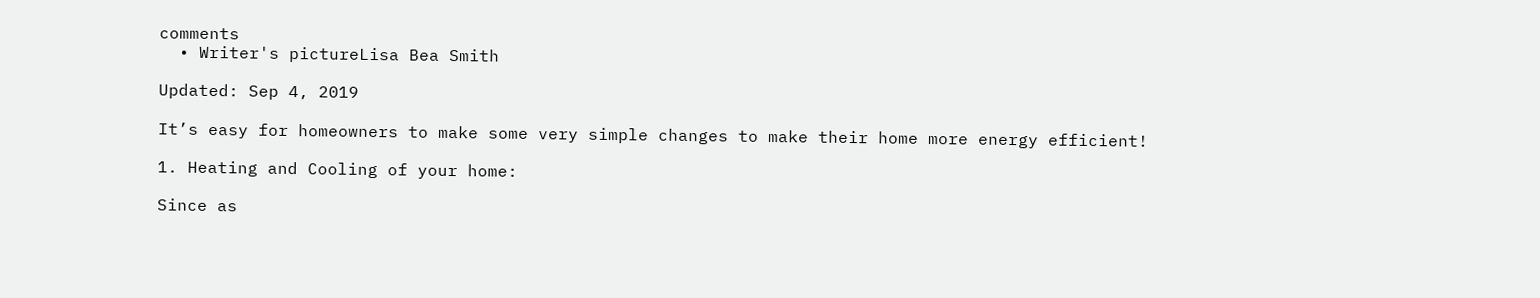comments
  • Writer's pictureLisa Bea Smith

Updated: Sep 4, 2019

It’s easy for homeowners to make some very simple changes to make their home more energy efficient!

1. Heating and Cooling of your home:

Since as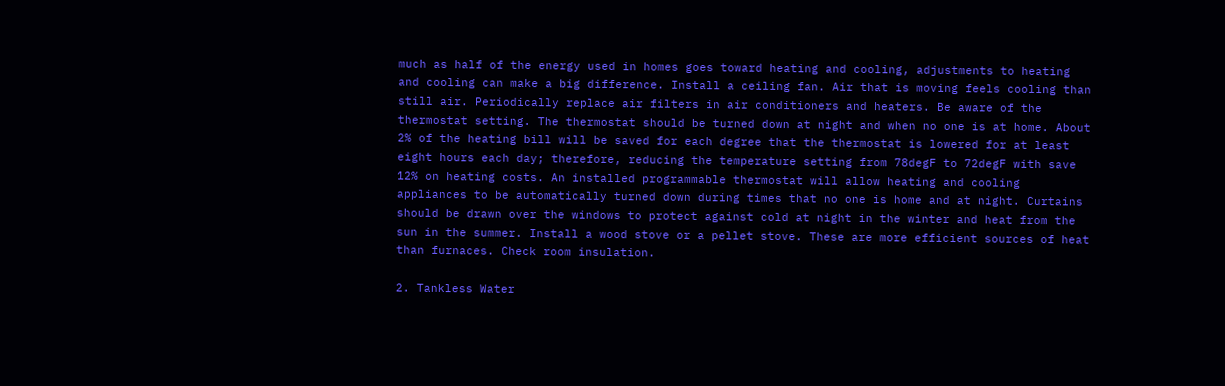much as half of the energy used in homes goes toward heating and cooling, adjustments to heating and cooling can make a big difference. Install a ceiling fan. Air that is moving feels cooling than still air. Periodically replace air filters in air conditioners and heaters. Be aware of the thermostat setting. The thermostat should be turned down at night and when no one is at home. About 2% of the heating bill will be saved for each degree that the thermostat is lowered for at least eight hours each day; therefore, reducing the temperature setting from 78degF to 72degF with save 12% on heating costs. An installed programmable thermostat will allow heating and cooling appliances to be automatically turned down during times that no one is home and at night. Curtains should be drawn over the windows to protect against cold at night in the winter and heat from the sun in the summer. Install a wood stove or a pellet stove. These are more efficient sources of heat than furnaces. Check room insulation.

2. Tankless Water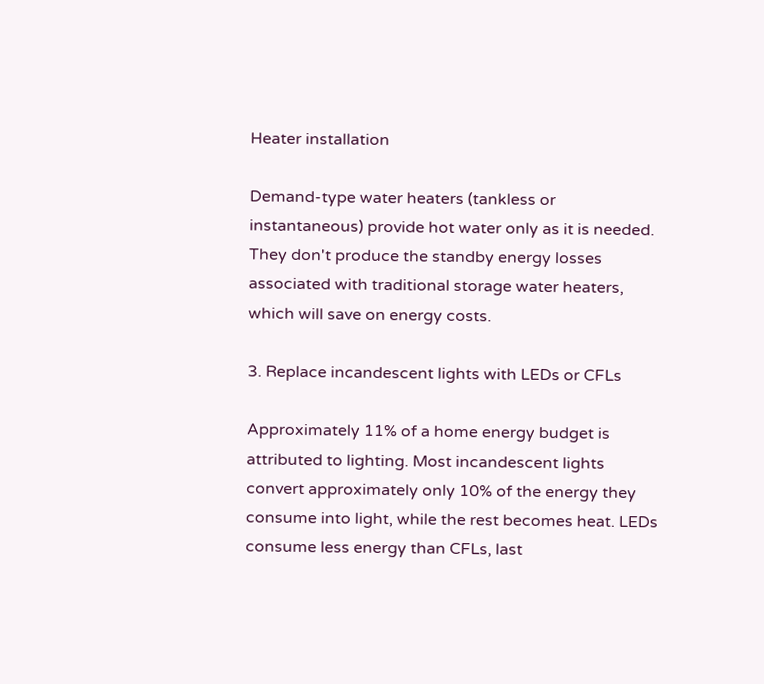Heater installation

Demand-type water heaters (tankless or instantaneous) provide hot water only as it is needed. They don't produce the standby energy losses associated with traditional storage water heaters, which will save on energy costs.

3. Replace incandescent lights with LEDs or CFLs

Approximately 11% of a home energy budget is attributed to lighting. Most incandescent lights convert approximately only 10% of the energy they consume into light, while the rest becomes heat. LEDs consume less energy than CFLs, last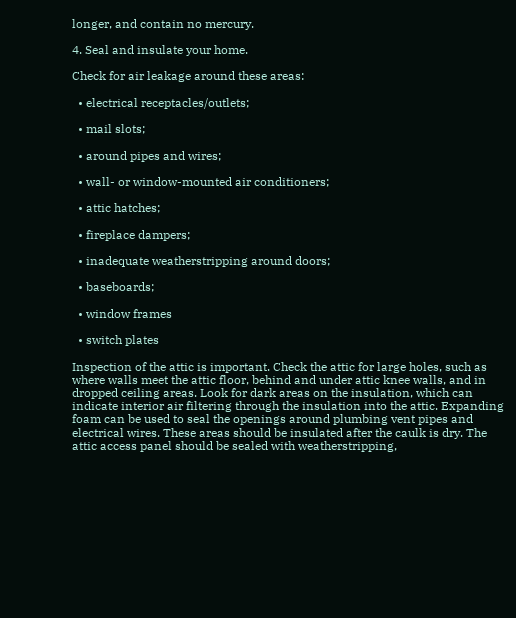longer, and contain no mercury.

4. Seal and insulate your home.

Check for air leakage around these areas:

  • electrical receptacles/outlets;

  • mail slots;

  • around pipes and wires;

  • wall- or window-mounted air conditioners;

  • attic hatches;

  • fireplace dampers;

  • inadequate weatherstripping around doors;

  • baseboards;

  • window frames

  • switch plates

Inspection of the attic is important. Check the attic for large holes, such as where walls meet the attic floor, behind and under attic knee walls, and in dropped ceiling areas. Look for dark areas on the insulation, which can indicate interior air filtering through the insulation into the attic. Expanding foam can be used to seal the openings around plumbing vent pipes and electrical wires. These areas should be insulated after the caulk is dry. The attic access panel should be sealed with weatherstripping,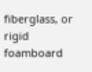fiberglass, or rigid foamboard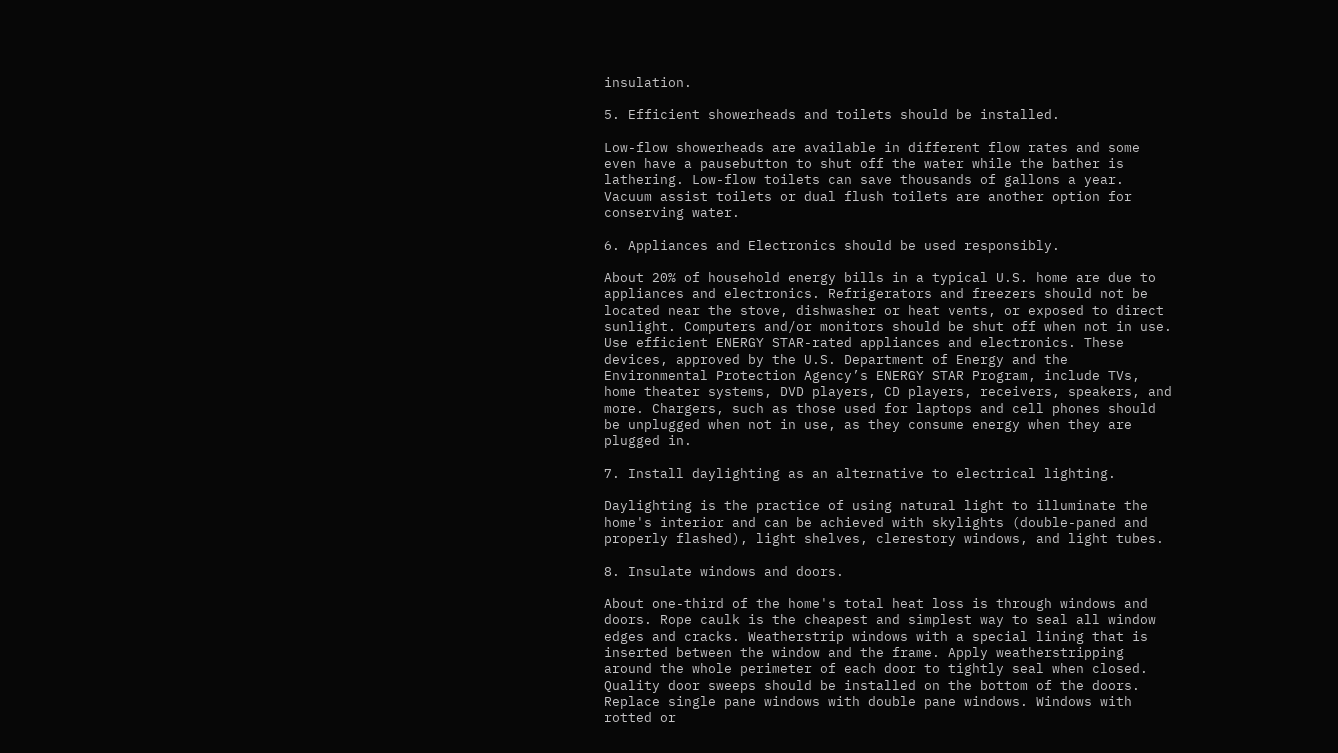insulation.

5. Efficient showerheads and toilets should be installed.

Low-flow showerheads are available in different flow rates and some even have a pausebutton to shut off the water while the bather is lathering. Low-flow toilets can save thousands of gallons a year. Vacuum assist toilets or dual flush toilets are another option for conserving water.

6. Appliances and Electronics should be used responsibly.

About 20% of household energy bills in a typical U.S. home are due to appliances and electronics. Refrigerators and freezers should not be located near the stove, dishwasher or heat vents, or exposed to direct sunlight. Computers and/or monitors should be shut off when not in use. Use efficient ENERGY STAR-rated appliances and electronics. These devices, approved by the U.S. Department of Energy and the Environmental Protection Agency’s ENERGY STAR Program, include TVs, home theater systems, DVD players, CD players, receivers, speakers, and more. Chargers, such as those used for laptops and cell phones should be unplugged when not in use, as they consume energy when they are plugged in.

7. Install daylighting as an alternative to electrical lighting.

Daylighting is the practice of using natural light to illuminate the home's interior and can be achieved with skylights (double-paned and properly flashed), light shelves, clerestory windows, and light tubes.

8. Insulate windows and doors.

About one-third of the home's total heat loss is through windows and doors. Rope caulk is the cheapest and simplest way to seal all window edges and cracks. Weatherstrip windows with a special lining that is inserted between the window and the frame. Apply weatherstripping around the whole perimeter of each door to tightly seal when closed. Quality door sweeps should be installed on the bottom of the doors. Replace single pane windows with double pane windows. Windows with rotted or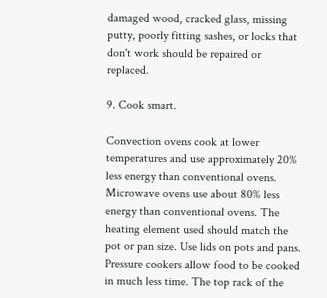damaged wood, cracked glass, missing putty, poorly fitting sashes, or locks that don't work should be repaired or replaced.

9. Cook smart.

Convection ovens cook at lower temperatures and use approximately 20% less energy than conventional ovens. Microwave ovens use about 80% less energy than conventional ovens. The heating element used should match the pot or pan size. Use lids on pots and pans. Pressure cookers allow food to be cooked in much less time. The top rack of the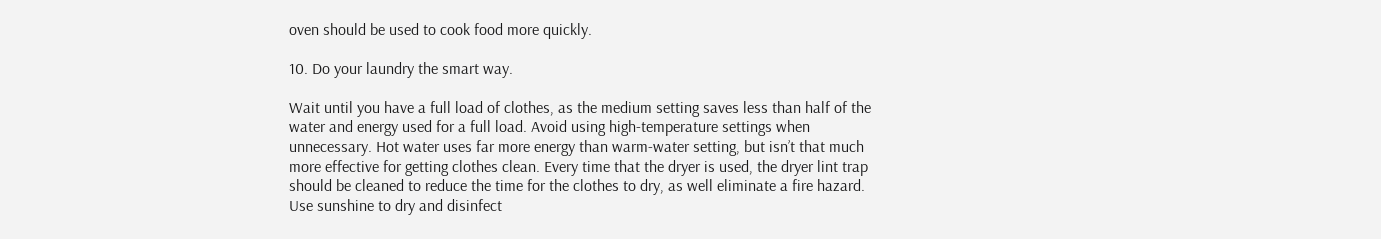oven should be used to cook food more quickly.

10. Do your laundry the smart way.

Wait until you have a full load of clothes, as the medium setting saves less than half of the water and energy used for a full load. Avoid using high-temperature settings when unnecessary. Hot water uses far more energy than warm-water setting, but isn’t that much more effective for getting clothes clean. Every time that the dryer is used, the dryer lint trap should be cleaned to reduce the time for the clothes to dry, as well eliminate a fire hazard. Use sunshine to dry and disinfect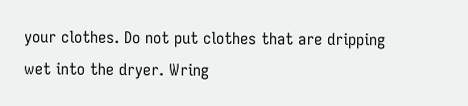your clothes. Do not put clothes that are dripping wet into the dryer. Wring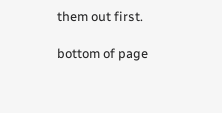them out first.

bottom of page